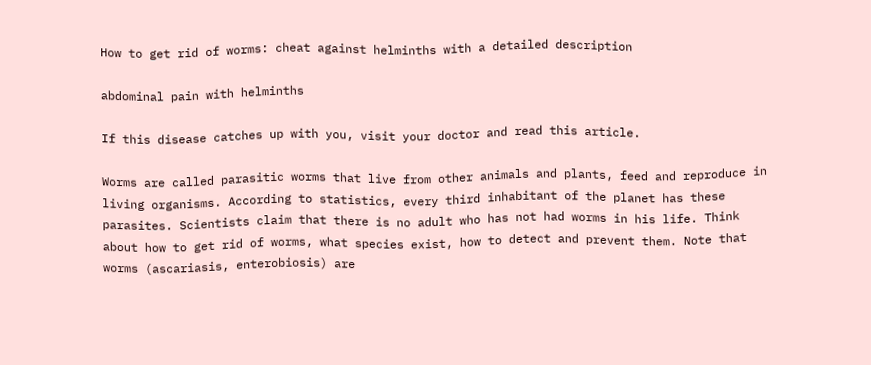How to get rid of worms: cheat against helminths with a detailed description

abdominal pain with helminths

If this disease catches up with you, visit your doctor and read this article.

Worms are called parasitic worms that live from other animals and plants, feed and reproduce in living organisms. According to statistics, every third inhabitant of the planet has these parasites. Scientists claim that there is no adult who has not had worms in his life. Think about how to get rid of worms, what species exist, how to detect and prevent them. Note that worms (ascariasis, enterobiosis) are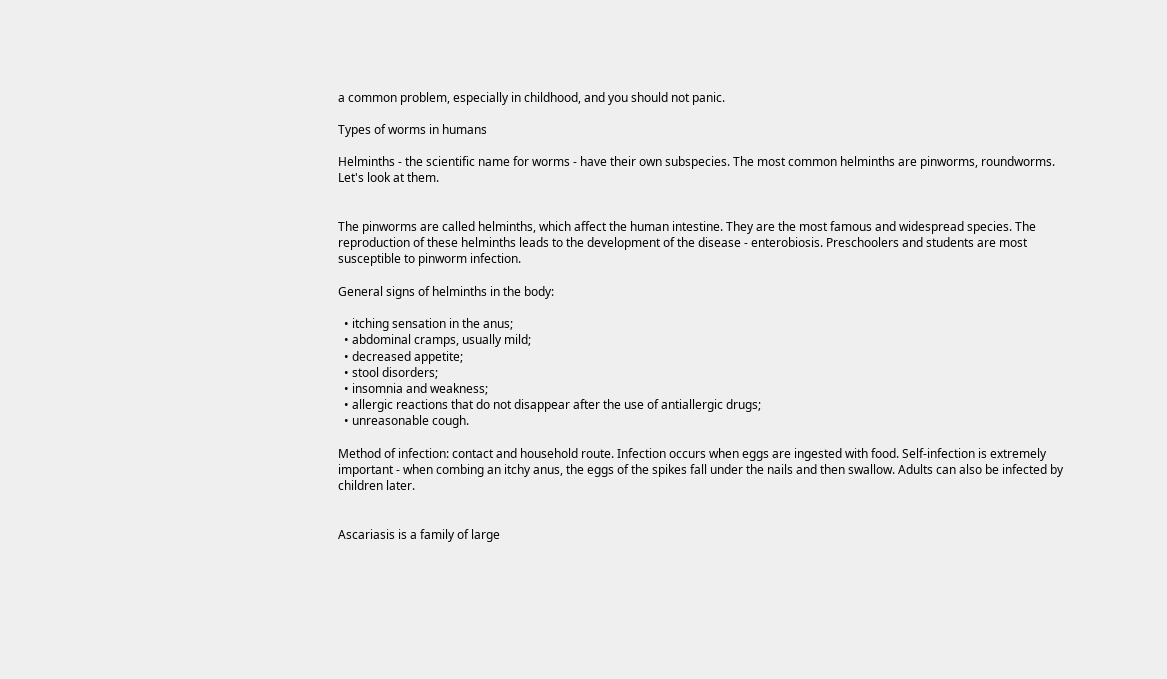a common problem, especially in childhood, and you should not panic.

Types of worms in humans

Helminths - the scientific name for worms - have their own subspecies. The most common helminths are pinworms, roundworms. Let's look at them.


The pinworms are called helminths, which affect the human intestine. They are the most famous and widespread species. The reproduction of these helminths leads to the development of the disease - enterobiosis. Preschoolers and students are most susceptible to pinworm infection.

General signs of helminths in the body:

  • itching sensation in the anus;
  • abdominal cramps, usually mild;
  • decreased appetite;
  • stool disorders;
  • insomnia and weakness;
  • allergic reactions that do not disappear after the use of antiallergic drugs;
  • unreasonable cough.

Method of infection: contact and household route. Infection occurs when eggs are ingested with food. Self-infection is extremely important - when combing an itchy anus, the eggs of the spikes fall under the nails and then swallow. Adults can also be infected by children later.


Ascariasis is a family of large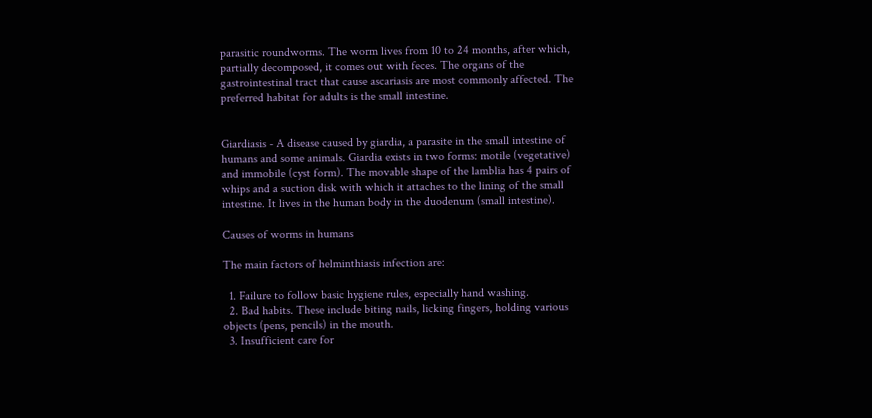parasitic roundworms. The worm lives from 10 to 24 months, after which, partially decomposed, it comes out with feces. The organs of the gastrointestinal tract that cause ascariasis are most commonly affected. The preferred habitat for adults is the small intestine.


Giardiasis - A disease caused by giardia, a parasite in the small intestine of humans and some animals. Giardia exists in two forms: motile (vegetative) and immobile (cyst form). The movable shape of the lamblia has 4 pairs of whips and a suction disk with which it attaches to the lining of the small intestine. It lives in the human body in the duodenum (small intestine).

Causes of worms in humans

The main factors of helminthiasis infection are:

  1. Failure to follow basic hygiene rules, especially hand washing.
  2. Bad habits. These include biting nails, licking fingers, holding various objects (pens, pencils) in the mouth.
  3. Insufficient care for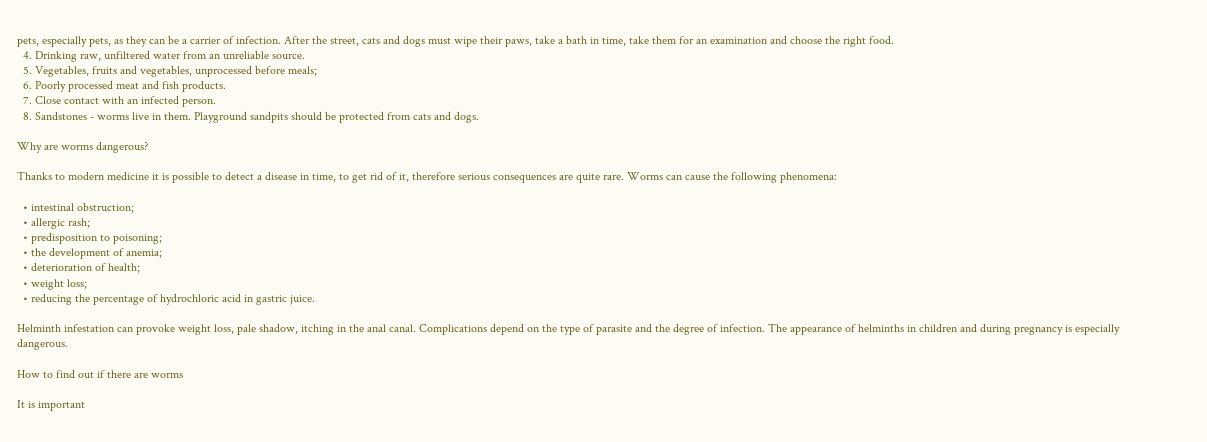pets, especially pets, as they can be a carrier of infection. After the street, cats and dogs must wipe their paws, take a bath in time, take them for an examination and choose the right food.
  4. Drinking raw, unfiltered water from an unreliable source.
  5. Vegetables, fruits and vegetables, unprocessed before meals;
  6. Poorly processed meat and fish products.
  7. Close contact with an infected person.
  8. Sandstones - worms live in them. Playground sandpits should be protected from cats and dogs.

Why are worms dangerous?

Thanks to modern medicine it is possible to detect a disease in time, to get rid of it, therefore serious consequences are quite rare. Worms can cause the following phenomena:

  • intestinal obstruction;
  • allergic rash;
  • predisposition to poisoning;
  • the development of anemia;
  • deterioration of health;
  • weight loss;
  • reducing the percentage of hydrochloric acid in gastric juice.

Helminth infestation can provoke weight loss, pale shadow, itching in the anal canal. Complications depend on the type of parasite and the degree of infection. The appearance of helminths in children and during pregnancy is especially dangerous.

How to find out if there are worms

It is important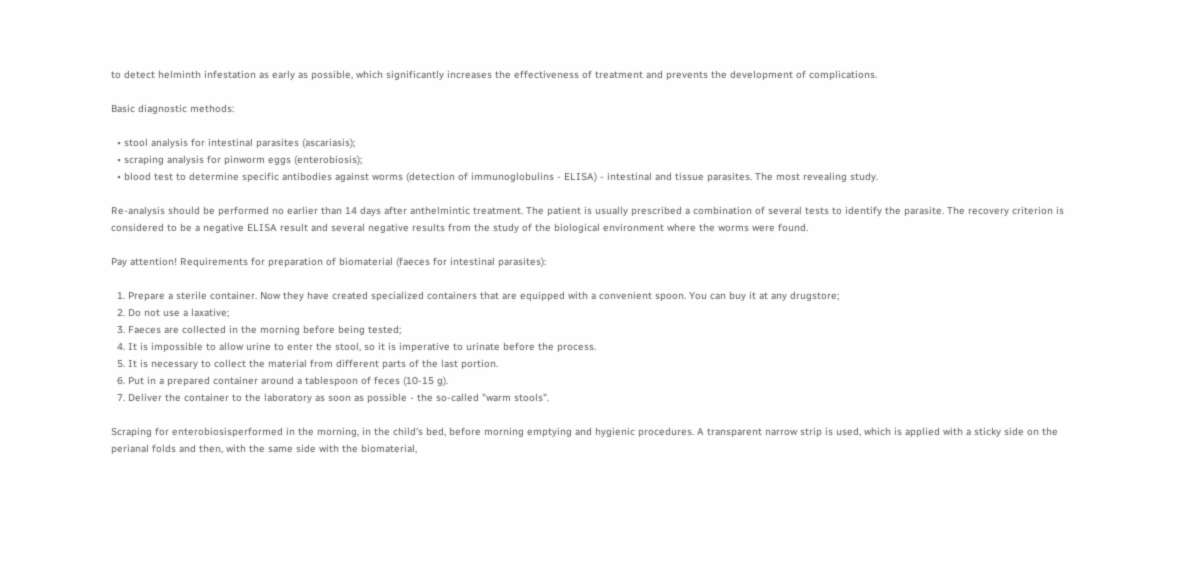to detect helminth infestation as early as possible, which significantly increases the effectiveness of treatment and prevents the development of complications.

Basic diagnostic methods:

  • stool analysis for intestinal parasites (ascariasis);
  • scraping analysis for pinworm eggs (enterobiosis);
  • blood test to determine specific antibodies against worms (detection of immunoglobulins - ELISA) - intestinal and tissue parasites. The most revealing study.

Re-analysis should be performed no earlier than 14 days after anthelmintic treatment. The patient is usually prescribed a combination of several tests to identify the parasite. The recovery criterion is considered to be a negative ELISA result and several negative results from the study of the biological environment where the worms were found.

Pay attention! Requirements for preparation of biomaterial (faeces for intestinal parasites):

  1. Prepare a sterile container. Now they have created specialized containers that are equipped with a convenient spoon. You can buy it at any drugstore;
  2. Do not use a laxative;
  3. Faeces are collected in the morning before being tested;
  4. It is impossible to allow urine to enter the stool, so it is imperative to urinate before the process.
  5. It is necessary to collect the material from different parts of the last portion.
  6. Put in a prepared container around a tablespoon of feces (10-15 g).
  7. Deliver the container to the laboratory as soon as possible - the so-called "warm stools".

Scraping for enterobiosisperformed in the morning, in the child's bed, before morning emptying and hygienic procedures. A transparent narrow strip is used, which is applied with a sticky side on the perianal folds and then, with the same side with the biomaterial,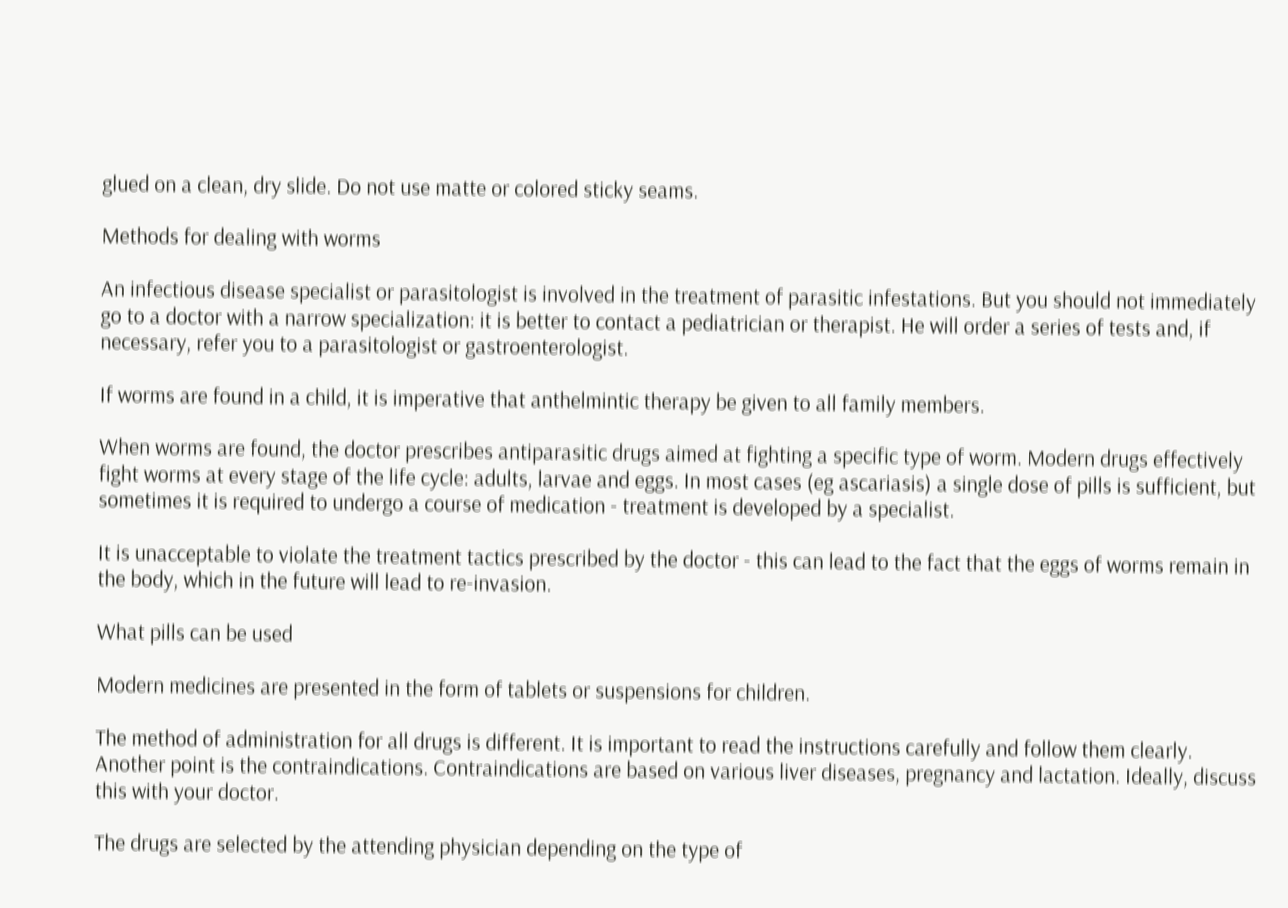glued on a clean, dry slide. Do not use matte or colored sticky seams.

Methods for dealing with worms

An infectious disease specialist or parasitologist is involved in the treatment of parasitic infestations. But you should not immediately go to a doctor with a narrow specialization: it is better to contact a pediatrician or therapist. He will order a series of tests and, if necessary, refer you to a parasitologist or gastroenterologist.

If worms are found in a child, it is imperative that anthelmintic therapy be given to all family members.

When worms are found, the doctor prescribes antiparasitic drugs aimed at fighting a specific type of worm. Modern drugs effectively fight worms at every stage of the life cycle: adults, larvae and eggs. In most cases (eg ascariasis) a single dose of pills is sufficient, but sometimes it is required to undergo a course of medication - treatment is developed by a specialist.

It is unacceptable to violate the treatment tactics prescribed by the doctor - this can lead to the fact that the eggs of worms remain in the body, which in the future will lead to re-invasion.

What pills can be used

Modern medicines are presented in the form of tablets or suspensions for children.

The method of administration for all drugs is different. It is important to read the instructions carefully and follow them clearly. Another point is the contraindications. Contraindications are based on various liver diseases, pregnancy and lactation. Ideally, discuss this with your doctor.

The drugs are selected by the attending physician depending on the type of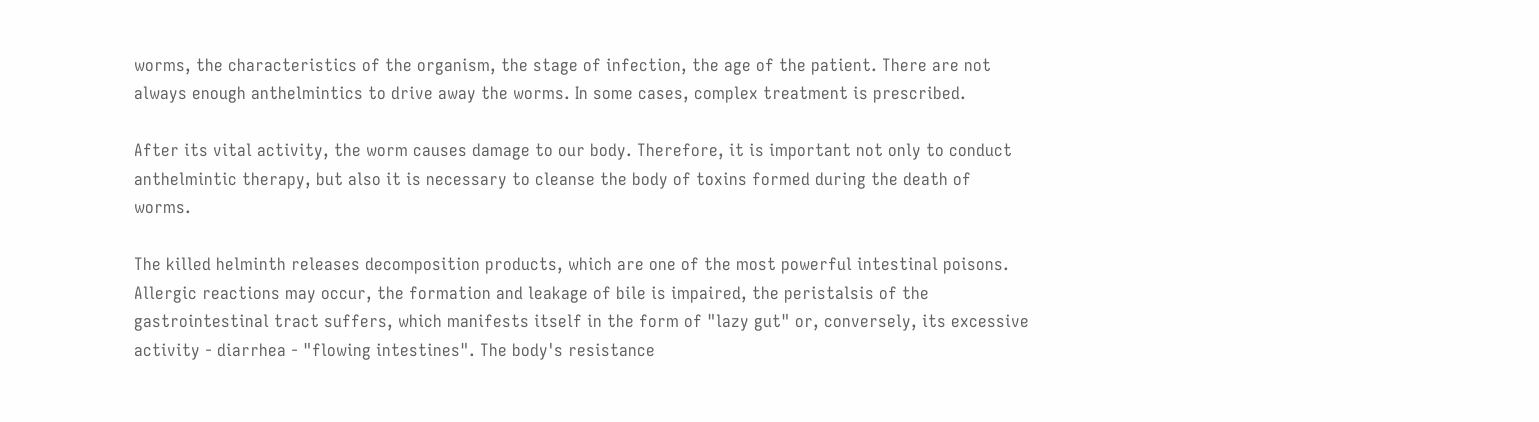worms, the characteristics of the organism, the stage of infection, the age of the patient. There are not always enough anthelmintics to drive away the worms. In some cases, complex treatment is prescribed.

After its vital activity, the worm causes damage to our body. Therefore, it is important not only to conduct anthelmintic therapy, but also it is necessary to cleanse the body of toxins formed during the death of worms.

The killed helminth releases decomposition products, which are one of the most powerful intestinal poisons. Allergic reactions may occur, the formation and leakage of bile is impaired, the peristalsis of the gastrointestinal tract suffers, which manifests itself in the form of "lazy gut" or, conversely, its excessive activity - diarrhea - "flowing intestines". The body's resistance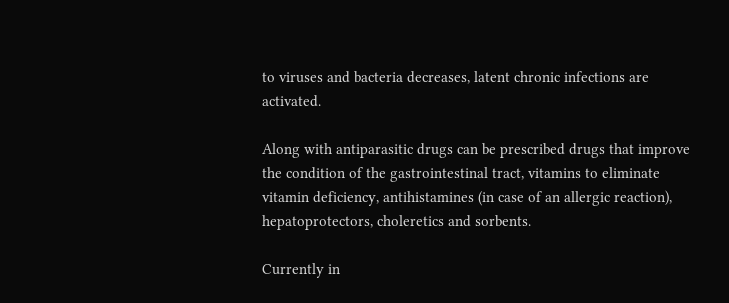to viruses and bacteria decreases, latent chronic infections are activated.

Along with antiparasitic drugs can be prescribed drugs that improve the condition of the gastrointestinal tract, vitamins to eliminate vitamin deficiency, antihistamines (in case of an allergic reaction), hepatoprotectors, choleretics and sorbents.

Currently in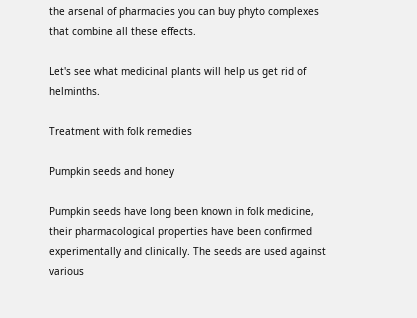the arsenal of pharmacies you can buy phyto complexes that combine all these effects.

Let's see what medicinal plants will help us get rid of helminths.

Treatment with folk remedies

Pumpkin seeds and honey

Pumpkin seeds have long been known in folk medicine, their pharmacological properties have been confirmed experimentally and clinically. The seeds are used against various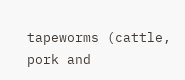tapeworms (cattle, pork and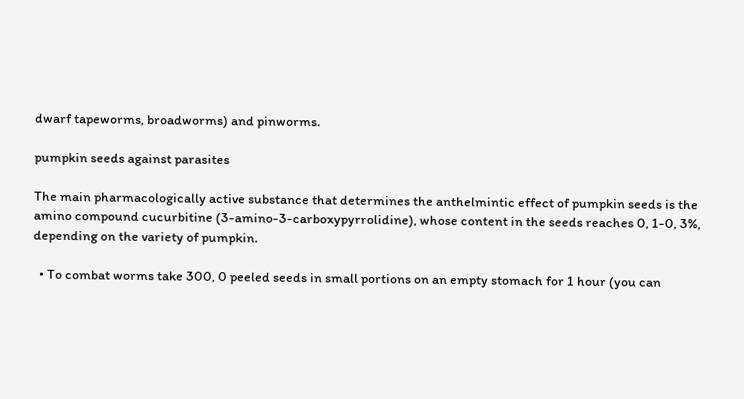dwarf tapeworms, broadworms) and pinworms.

pumpkin seeds against parasites

The main pharmacologically active substance that determines the anthelmintic effect of pumpkin seeds is the amino compound cucurbitine (3-amino-3-carboxypyrrolidine), whose content in the seeds reaches 0, 1-0, 3%, depending on the variety of pumpkin.

  • To combat worms take 300, 0 peeled seeds in small portions on an empty stomach for 1 hour (you can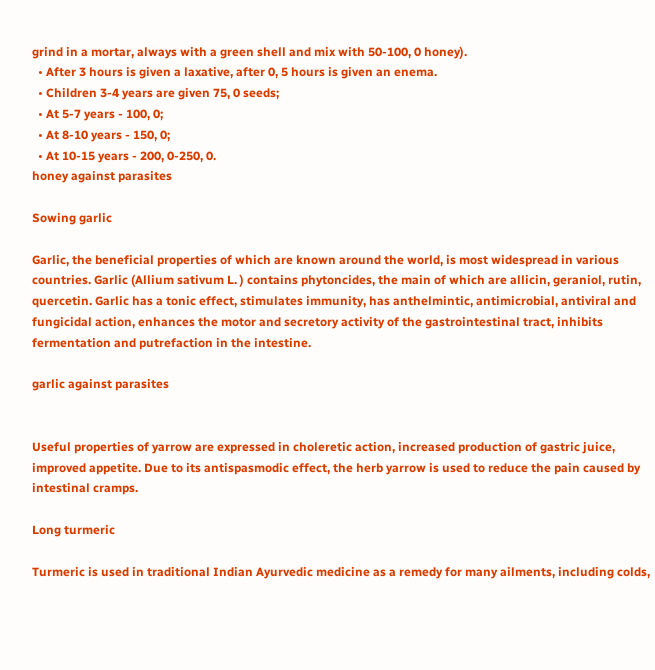grind in a mortar, always with a green shell and mix with 50-100, 0 honey).
  • After 3 hours is given a laxative, after 0, 5 hours is given an enema.
  • Children 3-4 years are given 75, 0 seeds;
  • At 5-7 years - 100, 0;
  • At 8-10 years - 150, 0;
  • At 10-15 years - 200, 0-250, 0.
honey against parasites

Sowing garlic

Garlic, the beneficial properties of which are known around the world, is most widespread in various countries. Garlic (Allium sativum L. ) contains phytoncides, the main of which are allicin, geraniol, rutin, quercetin. Garlic has a tonic effect, stimulates immunity, has anthelmintic, antimicrobial, antiviral and fungicidal action, enhances the motor and secretory activity of the gastrointestinal tract, inhibits fermentation and putrefaction in the intestine.

garlic against parasites


Useful properties of yarrow are expressed in choleretic action, increased production of gastric juice, improved appetite. Due to its antispasmodic effect, the herb yarrow is used to reduce the pain caused by intestinal cramps.

Long turmeric

Turmeric is used in traditional Indian Ayurvedic medicine as a remedy for many ailments, including colds,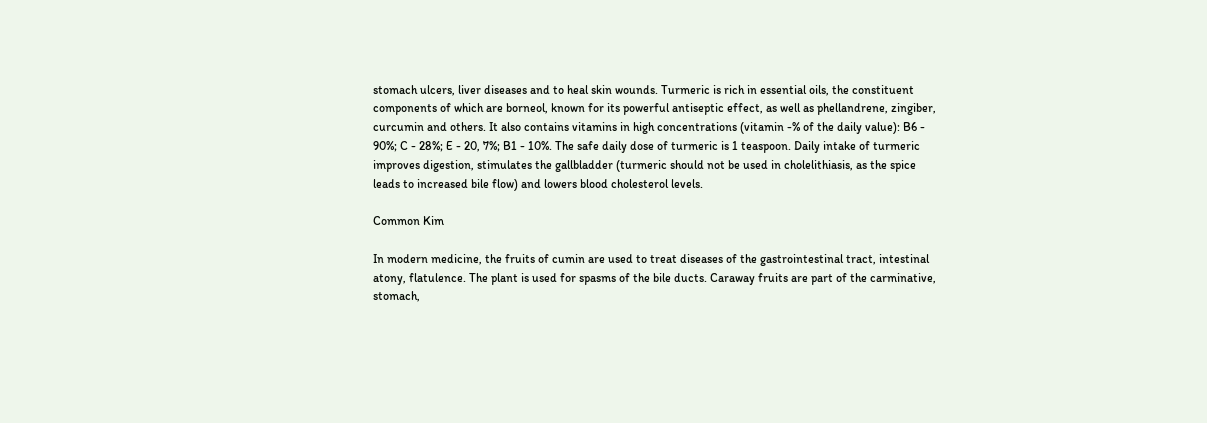stomach ulcers, liver diseases and to heal skin wounds. Turmeric is rich in essential oils, the constituent components of which are borneol, known for its powerful antiseptic effect, as well as phellandrene, zingiber, curcumin and others. It also contains vitamins in high concentrations (vitamin -% of the daily value): B6 - 90%; C - 28%; E - 20, 7%; B1 - 10%. The safe daily dose of turmeric is 1 teaspoon. Daily intake of turmeric improves digestion, stimulates the gallbladder (turmeric should not be used in cholelithiasis, as the spice leads to increased bile flow) and lowers blood cholesterol levels.

Common Kim

In modern medicine, the fruits of cumin are used to treat diseases of the gastrointestinal tract, intestinal atony, flatulence. The plant is used for spasms of the bile ducts. Caraway fruits are part of the carminative, stomach,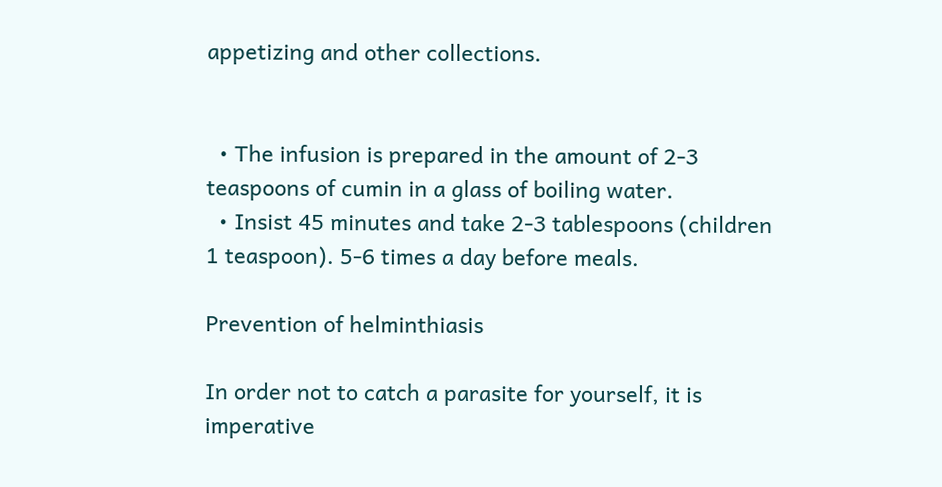appetizing and other collections.


  • The infusion is prepared in the amount of 2-3 teaspoons of cumin in a glass of boiling water.
  • Insist 45 minutes and take 2-3 tablespoons (children 1 teaspoon). 5-6 times a day before meals.

Prevention of helminthiasis

In order not to catch a parasite for yourself, it is imperative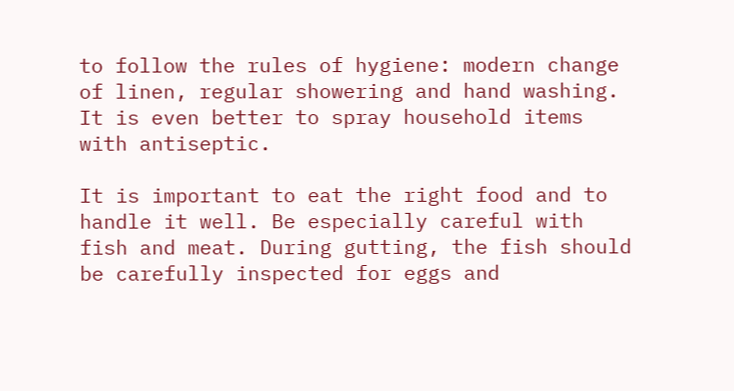to follow the rules of hygiene: modern change of linen, regular showering and hand washing. It is even better to spray household items with antiseptic.

It is important to eat the right food and to handle it well. Be especially careful with fish and meat. During gutting, the fish should be carefully inspected for eggs and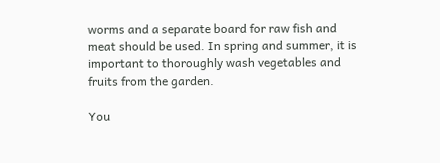worms and a separate board for raw fish and meat should be used. In spring and summer, it is important to thoroughly wash vegetables and fruits from the garden.

You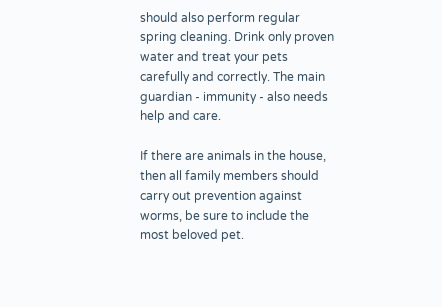should also perform regular spring cleaning. Drink only proven water and treat your pets carefully and correctly. The main guardian - immunity - also needs help and care.

If there are animals in the house, then all family members should carry out prevention against worms, be sure to include the most beloved pet.